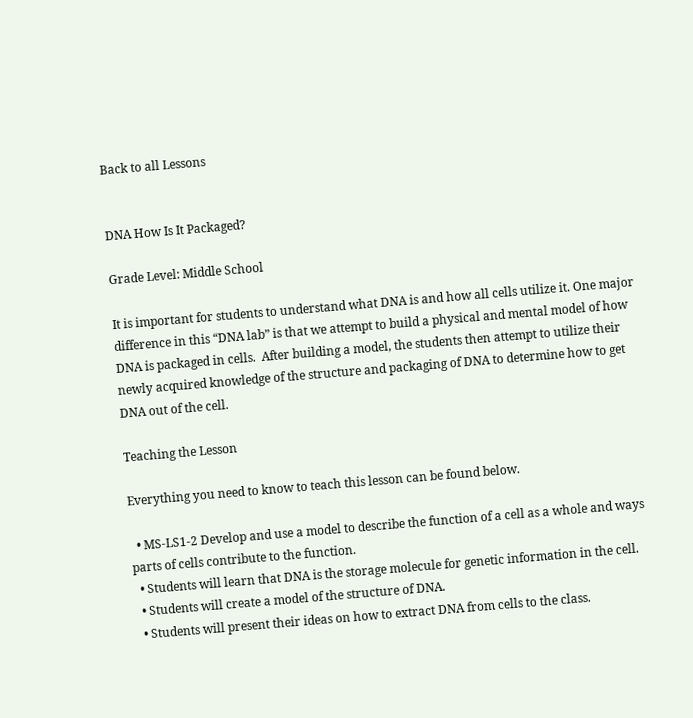Back to all Lessons


DNA How Is It Packaged?

Grade Level: Middle School

It is important for students to understand what DNA is and how all cells utilize it. One major difference in this “DNA lab” is that we attempt to build a physical and mental model of how DNA is packaged in cells.  After building a model, the students then attempt to utilize their newly acquired knowledge of the structure and packaging of DNA to determine how to get DNA out of the cell.

Teaching the Lesson

Everything you need to know to teach this lesson can be found below.

  • MS-LS1-2 Develop and use a model to describe the function of a cell as a whole and ways parts of cells contribute to the function.
  • Students will learn that DNA is the storage molecule for genetic information in the cell.
  • Students will create a model of the structure of DNA.
  • Students will present their ideas on how to extract DNA from cells to the class.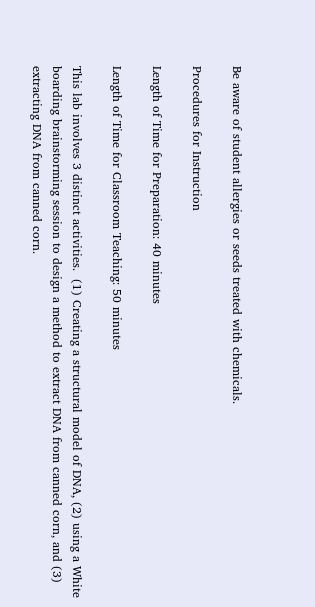Be aware of student allergies or seeds treated with chemicals.

Procedures for Instruction

Length of Time for Preparation: 40 minutes

Length of Time for Classroom Teaching: 50 minutes

This lab involves 3 distinct activities.  (1) Creating a structural model of DNA, (2) using a White boarding brainstorming session to design a method to extract DNA from canned corn, and (3) extracting DNA from canned corn.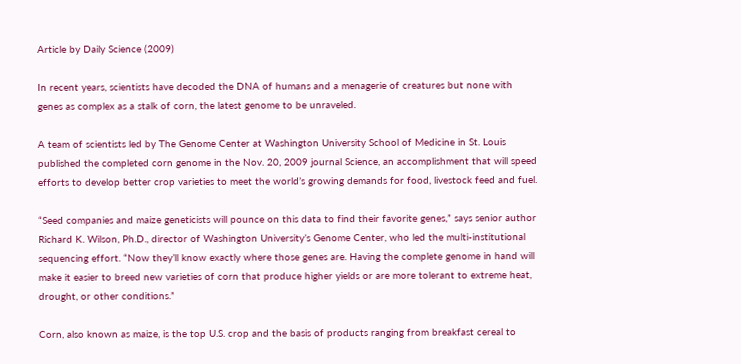Article by Daily Science (2009)

In recent years, scientists have decoded the DNA of humans and a menagerie of creatures but none with genes as complex as a stalk of corn, the latest genome to be unraveled.

A team of scientists led by The Genome Center at Washington University School of Medicine in St. Louis published the completed corn genome in the Nov. 20, 2009 journal Science, an accomplishment that will speed efforts to develop better crop varieties to meet the world’s growing demands for food, livestock feed and fuel.

“Seed companies and maize geneticists will pounce on this data to find their favorite genes,” says senior author Richard K. Wilson, Ph.D., director of Washington University’s Genome Center, who led the multi-institutional sequencing effort. “Now they’ll know exactly where those genes are. Having the complete genome in hand will make it easier to breed new varieties of corn that produce higher yields or are more tolerant to extreme heat, drought, or other conditions.”

Corn, also known as maize, is the top U.S. crop and the basis of products ranging from breakfast cereal to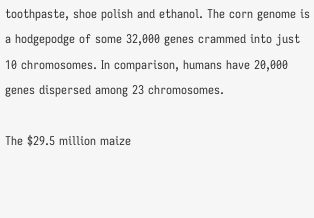toothpaste, shoe polish and ethanol. The corn genome is a hodgepodge of some 32,000 genes crammed into just 10 chromosomes. In comparison, humans have 20,000 genes dispersed among 23 chromosomes.

The $29.5 million maize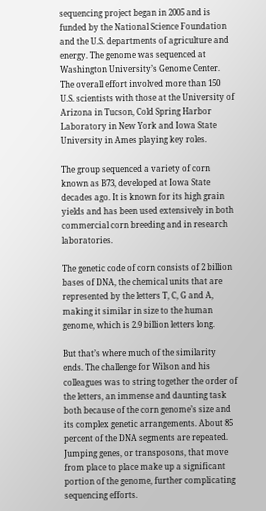sequencing project began in 2005 and is funded by the National Science Foundation and the U.S. departments of agriculture and energy. The genome was sequenced at Washington University’s Genome Center. The overall effort involved more than 150 U.S. scientists with those at the University of Arizona in Tucson, Cold Spring Harbor Laboratory in New York and Iowa State University in Ames playing key roles.

The group sequenced a variety of corn known as B73, developed at Iowa State decades ago. It is known for its high grain yields and has been used extensively in both commercial corn breeding and in research laboratories.

The genetic code of corn consists of 2 billion bases of DNA, the chemical units that are represented by the letters T, C, G and A, making it similar in size to the human genome, which is 2.9 billion letters long.

But that’s where much of the similarity ends. The challenge for Wilson and his colleagues was to string together the order of the letters, an immense and daunting task both because of the corn genome’s size and its complex genetic arrangements. About 85 percent of the DNA segments are repeated. Jumping genes, or transposons, that move from place to place make up a significant portion of the genome, further complicating sequencing efforts.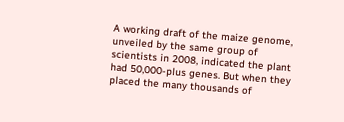A working draft of the maize genome, unveiled by the same group of scientists in 2008, indicated the plant had 50,000-plus genes. But when they placed the many thousands of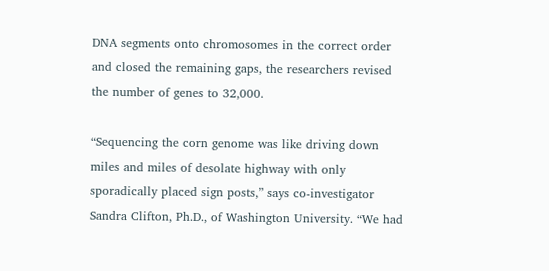DNA segments onto chromosomes in the correct order and closed the remaining gaps, the researchers revised the number of genes to 32,000.

“Sequencing the corn genome was like driving down miles and miles of desolate highway with only sporadically placed sign posts,” says co-investigator Sandra Clifton, Ph.D., of Washington University. “We had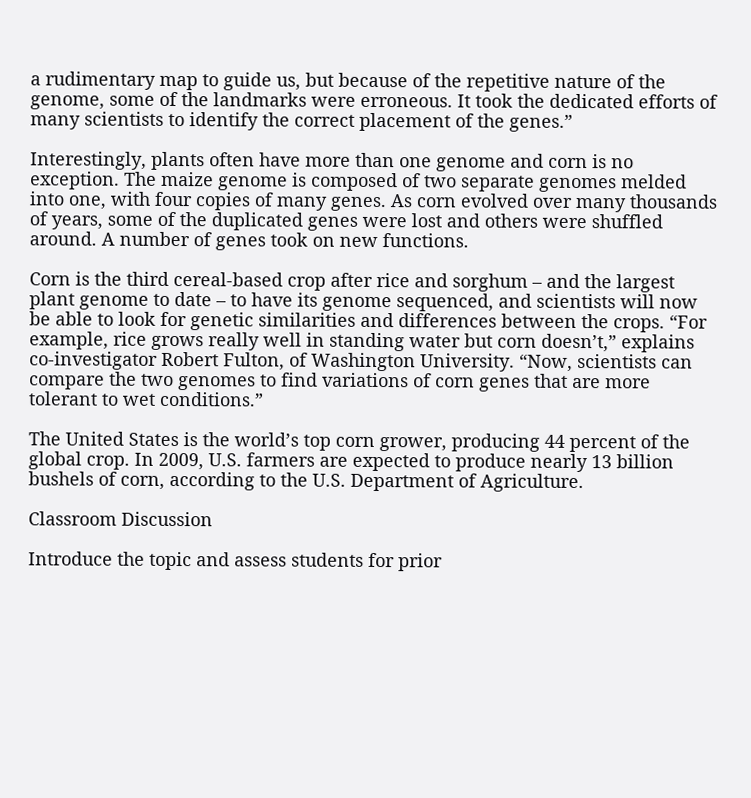a rudimentary map to guide us, but because of the repetitive nature of the genome, some of the landmarks were erroneous. It took the dedicated efforts of many scientists to identify the correct placement of the genes.”

Interestingly, plants often have more than one genome and corn is no exception. The maize genome is composed of two separate genomes melded into one, with four copies of many genes. As corn evolved over many thousands of years, some of the duplicated genes were lost and others were shuffled around. A number of genes took on new functions.

Corn is the third cereal-based crop after rice and sorghum – and the largest plant genome to date – to have its genome sequenced, and scientists will now be able to look for genetic similarities and differences between the crops. “For example, rice grows really well in standing water but corn doesn’t,” explains co-investigator Robert Fulton, of Washington University. “Now, scientists can compare the two genomes to find variations of corn genes that are more tolerant to wet conditions.”

The United States is the world’s top corn grower, producing 44 percent of the global crop. In 2009, U.S. farmers are expected to produce nearly 13 billion bushels of corn, according to the U.S. Department of Agriculture.

Classroom Discussion

Introduce the topic and assess students for prior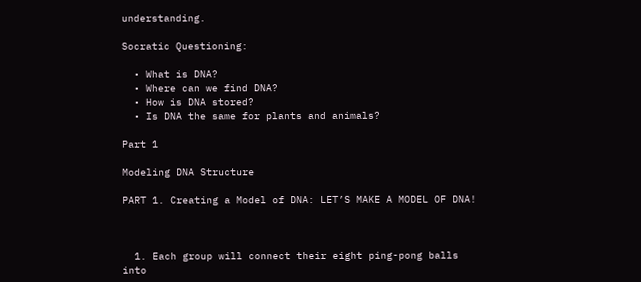understanding.

Socratic Questioning:

  • What is DNA?
  • Where can we find DNA?
  • How is DNA stored?
  • Is DNA the same for plants and animals?

Part 1

Modeling DNA Structure

PART 1. Creating a Model of DNA: LET’S MAKE A MODEL OF DNA!



  1. Each group will connect their eight ping-pong balls into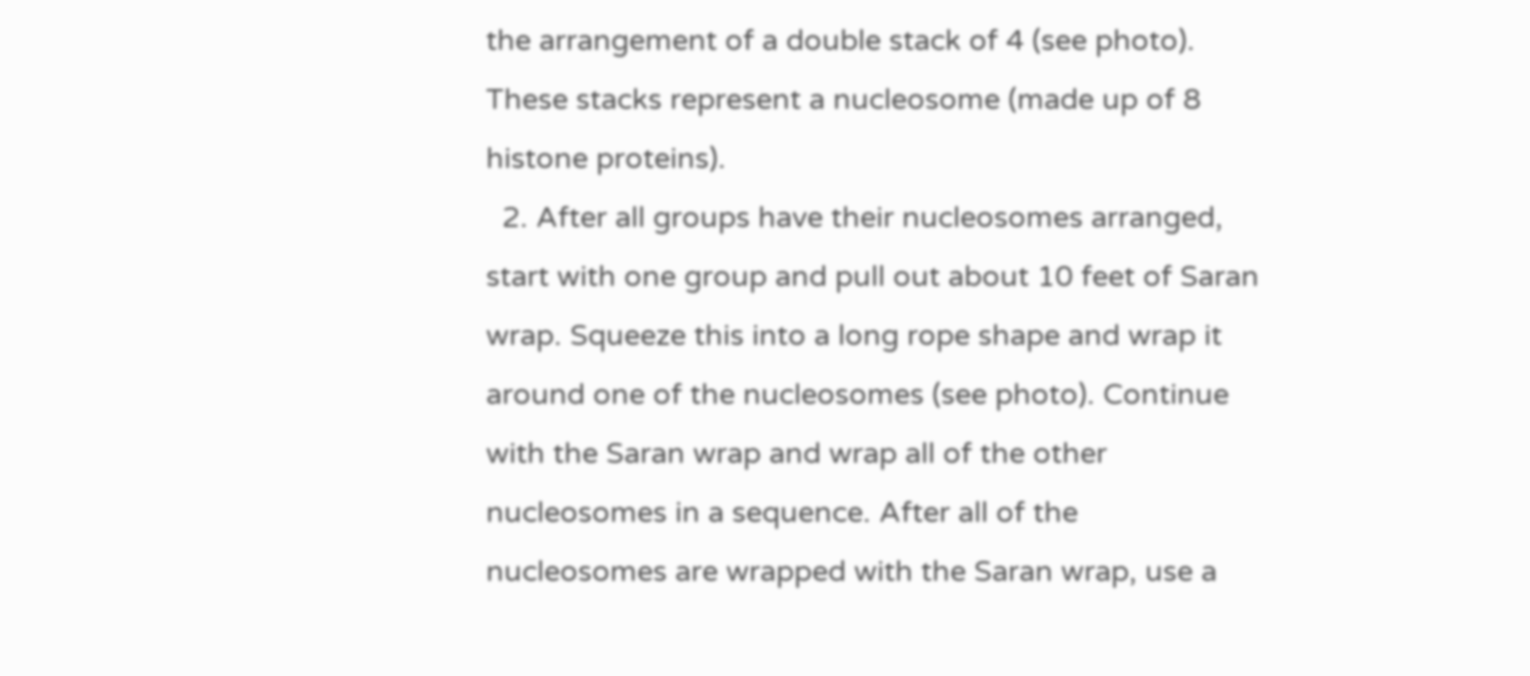the arrangement of a double stack of 4 (see photo).  These stacks represent a nucleosome (made up of 8 histone proteins).
  2. After all groups have their nucleosomes arranged, start with one group and pull out about 10 feet of Saran wrap. Squeeze this into a long rope shape and wrap it around one of the nucleosomes (see photo). Continue with the Saran wrap and wrap all of the other nucleosomes in a sequence. After all of the nucleosomes are wrapped with the Saran wrap, use a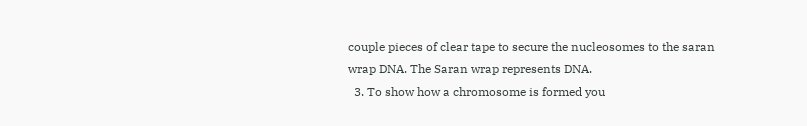couple pieces of clear tape to secure the nucleosomes to the saran wrap DNA. The Saran wrap represents DNA.
  3. To show how a chromosome is formed you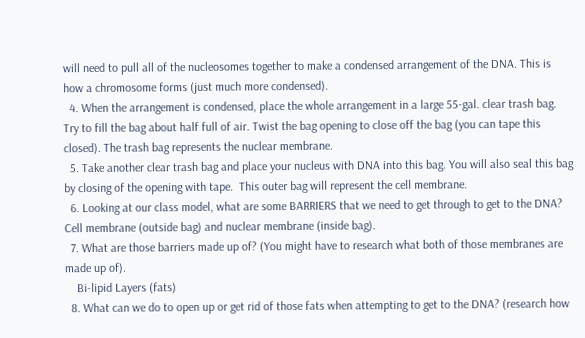will need to pull all of the nucleosomes together to make a condensed arrangement of the DNA. This is how a chromosome forms (just much more condensed).
  4. When the arrangement is condensed, place the whole arrangement in a large 55-gal. clear trash bag. Try to fill the bag about half full of air. Twist the bag opening to close off the bag (you can tape this closed). The trash bag represents the nuclear membrane.
  5. Take another clear trash bag and place your nucleus with DNA into this bag. You will also seal this bag by closing of the opening with tape.  This outer bag will represent the cell membrane.
  6. Looking at our class model, what are some BARRIERS that we need to get through to get to the DNA? Cell membrane (outside bag) and nuclear membrane (inside bag).
  7. What are those barriers made up of? (You might have to research what both of those membranes are made up of).
    Bi-lipid Layers (fats)
  8. What can we do to open up or get rid of those fats when attempting to get to the DNA? (research how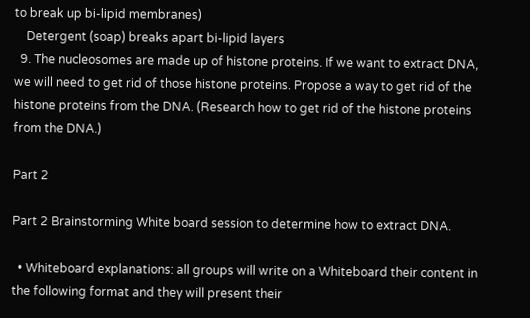to break up bi-lipid membranes)
    Detergent (soap) breaks apart bi-lipid layers
  9. The nucleosomes are made up of histone proteins. If we want to extract DNA, we will need to get rid of those histone proteins. Propose a way to get rid of the histone proteins from the DNA. (Research how to get rid of the histone proteins from the DNA.)

Part 2

Part 2 Brainstorming White board session to determine how to extract DNA.

  • Whiteboard explanations: all groups will write on a Whiteboard their content in the following format and they will present their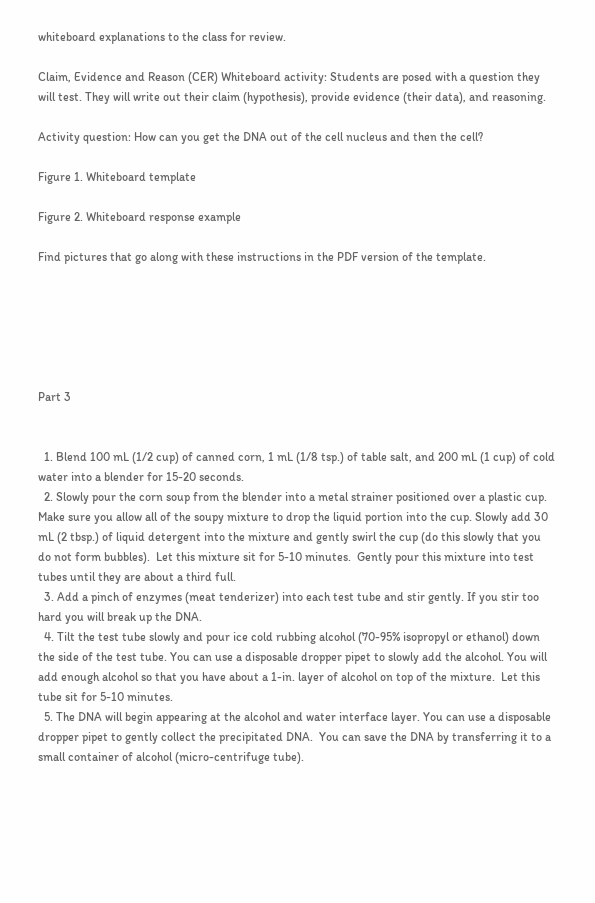whiteboard explanations to the class for review.

Claim, Evidence and Reason (CER) Whiteboard activity: Students are posed with a question they will test. They will write out their claim (hypothesis), provide evidence (their data), and reasoning.

Activity question: How can you get the DNA out of the cell nucleus and then the cell?

Figure 1. Whiteboard template

Figure 2. Whiteboard response example

Find pictures that go along with these instructions in the PDF version of the template.






Part 3


  1. Blend 100 mL (1/2 cup) of canned corn, 1 mL (1/8 tsp.) of table salt, and 200 mL (1 cup) of cold water into a blender for 15-20 seconds.
  2. Slowly pour the corn soup from the blender into a metal strainer positioned over a plastic cup. Make sure you allow all of the soupy mixture to drop the liquid portion into the cup. Slowly add 30 mL (2 tbsp.) of liquid detergent into the mixture and gently swirl the cup (do this slowly that you do not form bubbles).  Let this mixture sit for 5-10 minutes.  Gently pour this mixture into test tubes until they are about a third full.
  3. Add a pinch of enzymes (meat tenderizer) into each test tube and stir gently. If you stir too hard you will break up the DNA.
  4. Tilt the test tube slowly and pour ice cold rubbing alcohol (70-95% isopropyl or ethanol) down the side of the test tube. You can use a disposable dropper pipet to slowly add the alcohol. You will add enough alcohol so that you have about a 1-in. layer of alcohol on top of the mixture.  Let this tube sit for 5-10 minutes.
  5. The DNA will begin appearing at the alcohol and water interface layer. You can use a disposable dropper pipet to gently collect the precipitated DNA.  You can save the DNA by transferring it to a small container of alcohol (micro-centrifuge tube).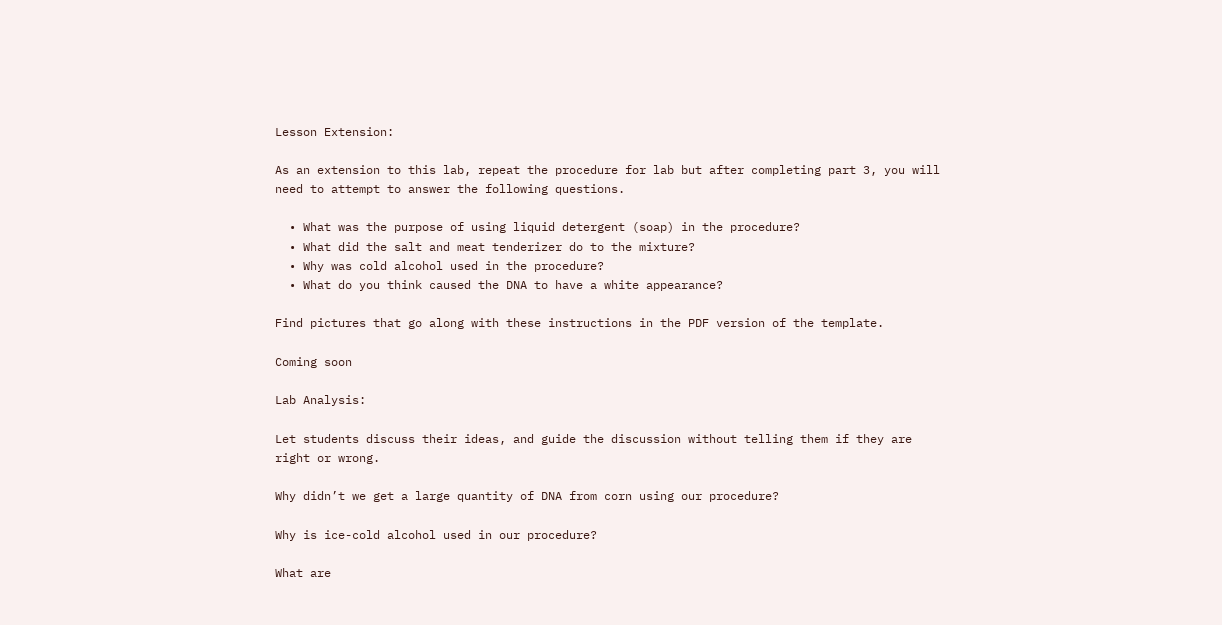Lesson Extension:

As an extension to this lab, repeat the procedure for lab but after completing part 3, you will need to attempt to answer the following questions.

  • What was the purpose of using liquid detergent (soap) in the procedure?
  • What did the salt and meat tenderizer do to the mixture?
  • Why was cold alcohol used in the procedure?
  • What do you think caused the DNA to have a white appearance?

Find pictures that go along with these instructions in the PDF version of the template.

Coming soon

Lab Analysis:

Let students discuss their ideas, and guide the discussion without telling them if they are right or wrong.

Why didn’t we get a large quantity of DNA from corn using our procedure?

Why is ice-cold alcohol used in our procedure?

What are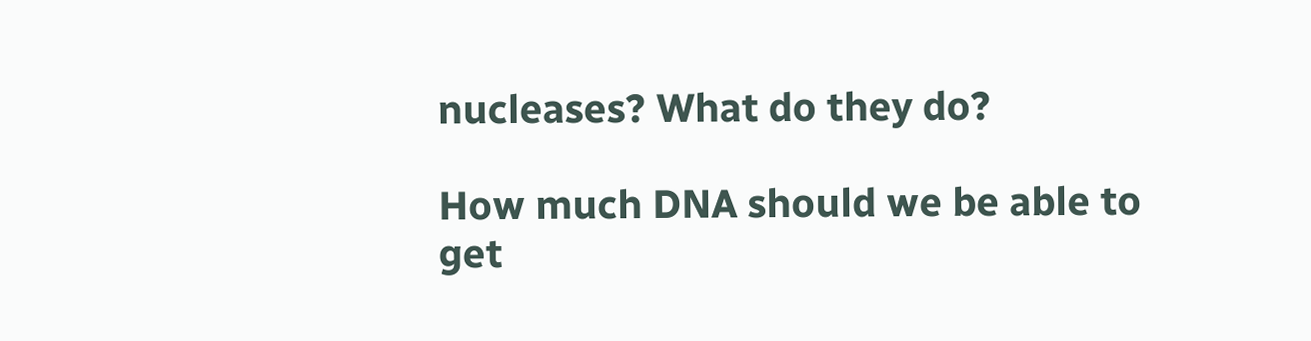nucleases? What do they do?

How much DNA should we be able to get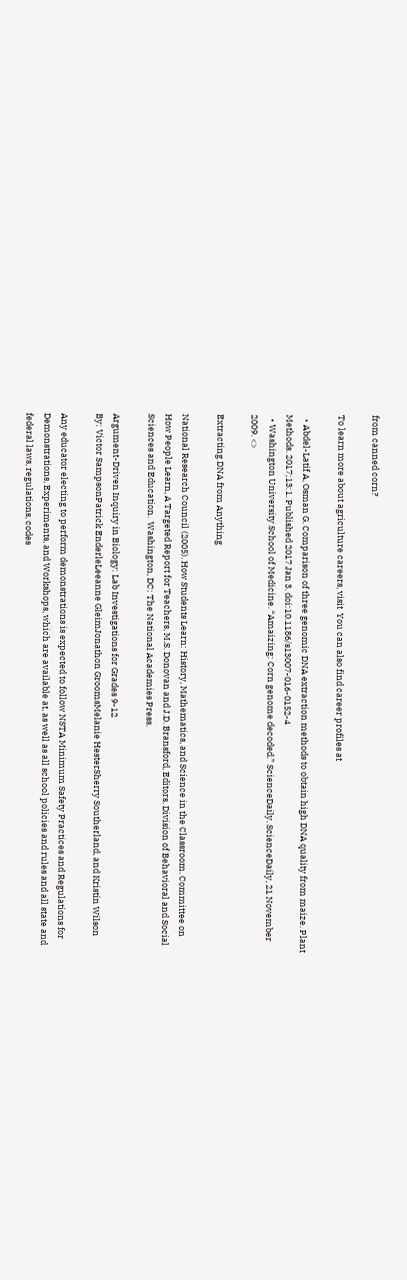from canned corn?

To learn more about agriculture careers, visit  You can also find career profiles at

  • Abdel-Latif A, Osman G. Comparison of three genomic DNA extraction methods to obtain high DNA quality from maize. Plant Methods. 2017;13:1. Published 2017 Jan 3. doi:10.1186/s13007-016-0152-4
  • Washington University School of Medicine. “Amaizing: Corn genome decoded.” ScienceDaily. ScienceDaily, 21 November 2009. <>

Extracting DNA from Anything

National Research Council (2005). How Students Learn: History, Mathematics, and Science in the Classroom. Committee on How People Learn, A Targeted Report for Teachers, M.S. Donovan and J.D. Bransford, Editors. Division of Behavioral and Social Sciences and Education.  Washington, DC: The National Academies Press.

Argument-Driven Inquiry in Biology: Lab Investigations for Grades 9-12
By: Victor SampsonPatrick EnderleLeeanne GleimJonathon GroomsMelanie HesterSherry Southerland, and Kristin Wilson

Any educator electing to perform demonstrations is expected to follow NSTA Minimum Safety Practices and Regulations for Demonstrations, Experiments, and Workshops, which are available at, as well as all school policies and rules and all state and federal laws, regulations, codes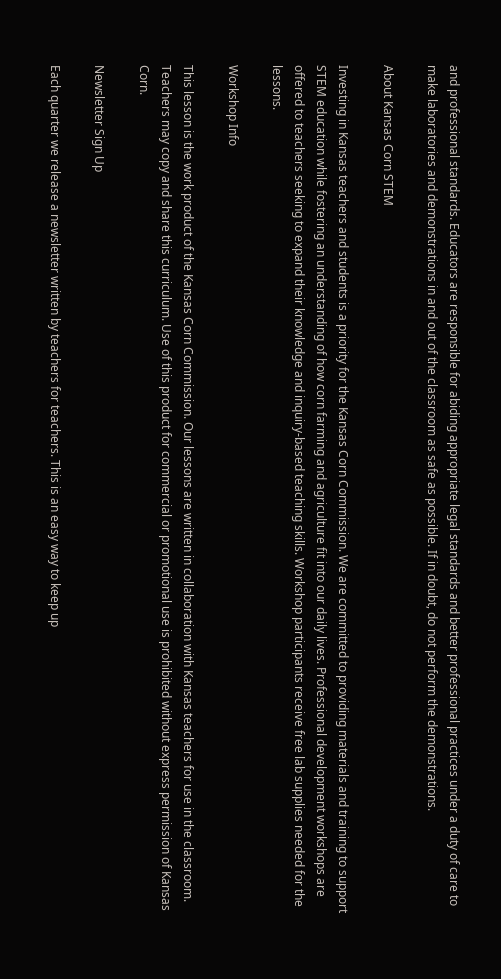and professional standards. Educators are responsible for abiding appropriate legal standards and better professional practices under a duty of care to make laboratories and demonstrations in and out of the classroom as safe as possible. If in doubt, do not perform the demonstrations.

About Kansas Corn STEM

Investing in Kansas teachers and students is a priority for the Kansas Corn Commission. We are committed to providing materials and training to support STEM education while fostering an understanding of how corn farming and agriculture fit into our daily lives. Professional development workshops are offered to teachers seeking to expand their knowledge and inquiry-based teaching skills. Workshop participants receive free lab supplies needed for the lessons.

Workshop Info

This lesson is the work product of the Kansas Corn Commission. Our lessons are written in collaboration with Kansas teachers for use in the classroom. Teachers may copy and share this curriculum. Use of this product for commercial or promotional use is prohibited without express permission of Kansas Corn.

Newsletter Sign Up

Each quarter we release a newsletter written by teachers for teachers. This is an easy way to keep up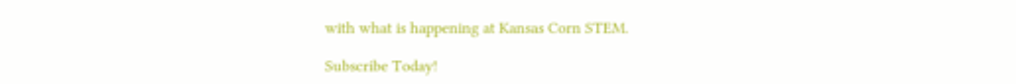with what is happening at Kansas Corn STEM.

Subscribe Today!